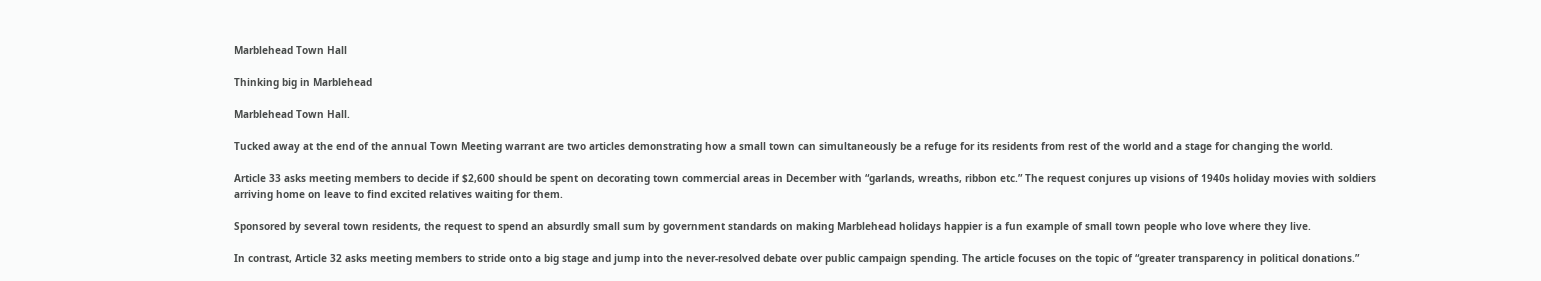Marblehead Town Hall

Thinking big in Marblehead

Marblehead Town Hall.

Tucked away at the end of the annual Town Meeting warrant are two articles demonstrating how a small town can simultaneously be a refuge for its residents from rest of the world and a stage for changing the world.

Article 33 asks meeting members to decide if $2,600 should be spent on decorating town commercial areas in December with “garlands, wreaths, ribbon etc.” The request conjures up visions of 1940s holiday movies with soldiers arriving home on leave to find excited relatives waiting for them.

Sponsored by several town residents, the request to spend an absurdly small sum by government standards on making Marblehead holidays happier is a fun example of small town people who love where they live.

In contrast, Article 32 asks meeting members to stride onto a big stage and jump into the never-resolved debate over public campaign spending. The article focuses on the topic of “greater transparency in political donations.”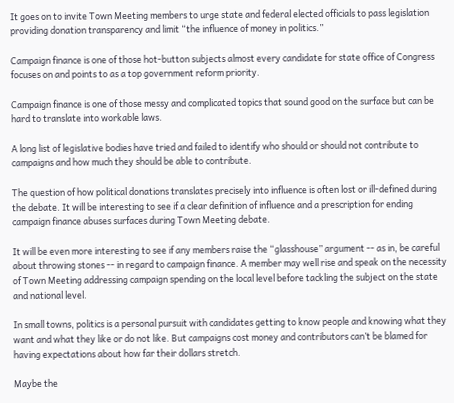It goes on to invite Town Meeting members to urge state and federal elected officials to pass legislation providing donation transparency and limit “the influence of money in politics.”

Campaign finance is one of those hot-button subjects almost every candidate for state office of Congress focuses on and points to as a top government reform priority.

Campaign finance is one of those messy and complicated topics that sound good on the surface but can be hard to translate into workable laws.

A long list of legislative bodies have tried and failed to identify who should or should not contribute to campaigns and how much they should be able to contribute.

The question of how political donations translates precisely into influence is often lost or ill-defined during the debate. It will be interesting to see if a clear definition of influence and a prescription for ending campaign finance abuses surfaces during Town Meeting debate.

It will be even more interesting to see if any members raise the “glasshouse” argument -- as in, be careful about throwing stones -- in regard to campaign finance. A member may well rise and speak on the necessity of Town Meeting addressing campaign spending on the local level before tackling the subject on the state and national level.

In small towns, politics is a personal pursuit with candidates getting to know people and knowing what they want and what they like or do not like. But campaigns cost money and contributors can’t be blamed for having expectations about how far their dollars stretch.

Maybe the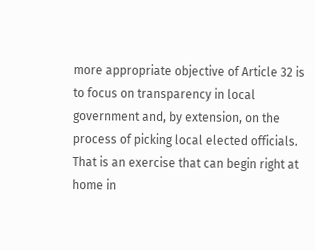more appropriate objective of Article 32 is to focus on transparency in local government and, by extension, on the process of picking local elected officials. That is an exercise that can begin right at home in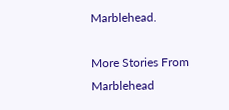Marblehead.

More Stories From Marblehead